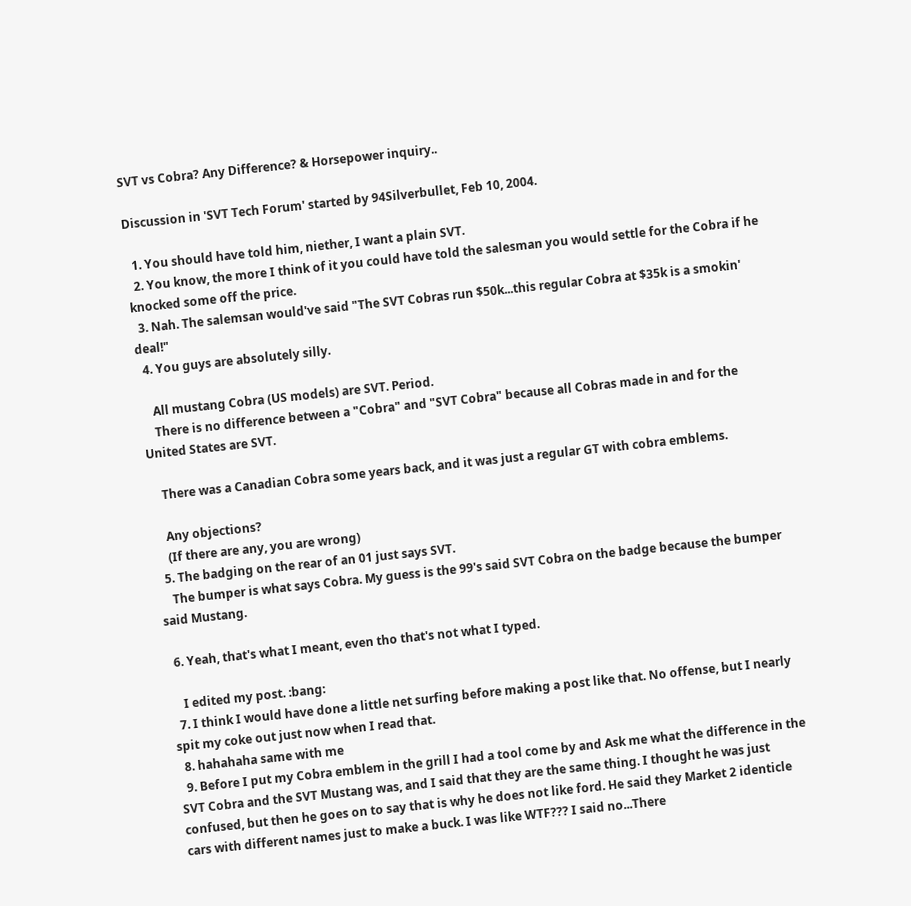SVT vs Cobra? Any Difference? & Horsepower inquiry..

Discussion in 'SVT Tech Forum' started by 94Silverbullet, Feb 10, 2004.

  1. You should have told him, niether, I want a plain SVT.
  2. You know, the more I think of it you could have told the salesman you would settle for the Cobra if he knocked some off the price.
  3. Nah. The salemsan would've said "The SVT Cobras run $50k...this regular Cobra at $35k is a smokin' deal!"
  4. You guys are absolutely silly.

    All mustang Cobra (US models) are SVT. Period.
    There is no difference between a "Cobra" and "SVT Cobra" because all Cobras made in and for the United States are SVT.

    There was a Canadian Cobra some years back, and it was just a regular GT with cobra emblems.

    Any objections?
    (If there are any, you are wrong)
  5. The badging on the rear of an 01 just says SVT.
    The bumper is what says Cobra. My guess is the 99's said SVT Cobra on the badge because the bumper said Mustang.

  6. Yeah, that's what I meant, even tho that's not what I typed.

    I edited my post. :bang:
  7. I think I would have done a little net surfing before making a post like that. No offense, but I nearly spit my coke out just now when I read that.
  8. hahahaha same with me
  9. Before I put my Cobra emblem in the grill I had a tool come by and Ask me what the difference in the SVT Cobra and the SVT Mustang was, and I said that they are the same thing. I thought he was just confused, but then he goes on to say that is why he does not like ford. He said they Market 2 identicle cars with different names just to make a buck. I was like WTF??? I said no...There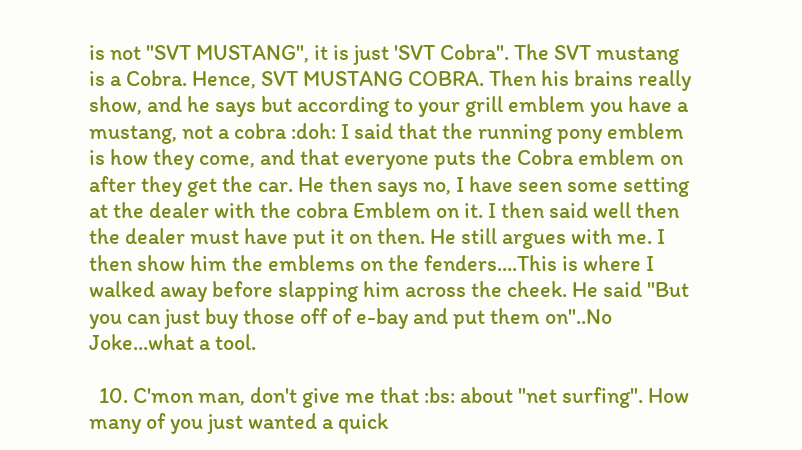is not "SVT MUSTANG", it is just 'SVT Cobra". The SVT mustang is a Cobra. Hence, SVT MUSTANG COBRA. Then his brains really show, and he says but according to your grill emblem you have a mustang, not a cobra :doh: I said that the running pony emblem is how they come, and that everyone puts the Cobra emblem on after they get the car. He then says no, I have seen some setting at the dealer with the cobra Emblem on it. I then said well then the dealer must have put it on then. He still argues with me. I then show him the emblems on the fenders....This is where I walked away before slapping him across the cheek. He said "But you can just buy those off of e-bay and put them on"..No Joke...what a tool.

  10. C'mon man, don't give me that :bs: about "net surfing". How many of you just wanted a quick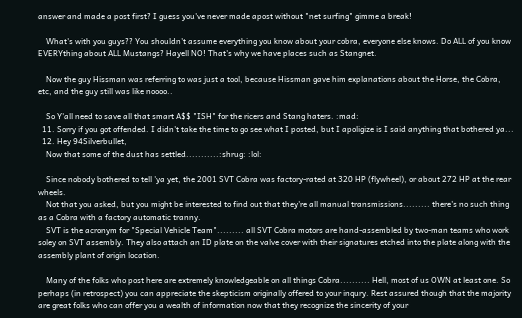answer and made a post first? I guess you've never made apost without "net surfing" gimme a break!

    What's with you guys?? You shouldn't assume everything you know about your cobra, everyone else knows. Do ALL of you know EVERYthing about ALL Mustangs? Hayell NO! That's why we have places such as Stangnet.

    Now the guy Hissman was referring to was just a tool, because Hissman gave him explanations about the Horse, the Cobra, etc, and the guy still was like noooo..

    So Y'all need to save all that smart A$$ "ISH" for the ricers and Stang haters. :mad:
  11. Sorry if you got offended. I didn't take the time to go see what I posted, but I apoligize is I said anything that bothered ya...
  12. Hey 94Silverbullet,
    Now that some of the dust has settled...........:shrug: :lol:

    Since nobody bothered to tell 'ya yet, the 2001 SVT Cobra was factory-rated at 320 HP (flywheel), or about 272 HP at the rear wheels.
    Not that you asked, but you might be interested to find out that they're all manual transmissions......... there's no such thing as a Cobra with a factory automatic tranny.
    SVT is the acronym for "Special Vehicle Team"......... all SVT Cobra motors are hand-assembled by two-man teams who work soley on SVT assembly. They also attach an ID plate on the valve cover with their signatures etched into the plate along with the assembly plant of origin location.

    Many of the folks who post here are extremely knowledgeable on all things Cobra.......... Hell, most of us OWN at least one. So perhaps (in retrospect) you can appreciate the skepticism originally offered to your inqury. Rest assured though that the majority are great folks who can offer you a wealth of information now that they recognize the sincerity of your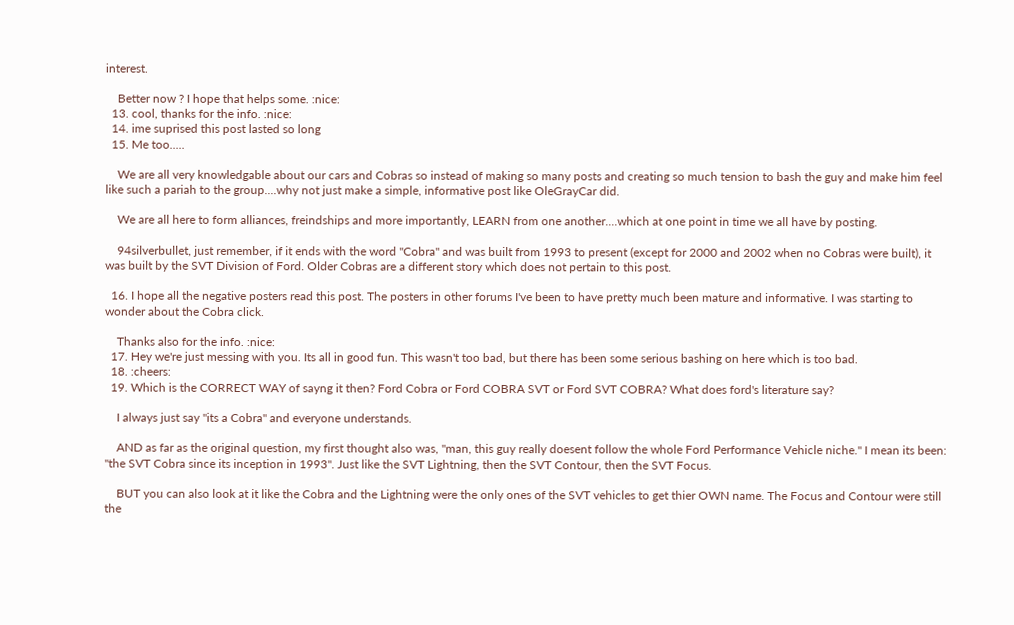interest.

    Better now ? I hope that helps some. :nice:
  13. cool, thanks for the info. :nice:
  14. ime suprised this post lasted so long
  15. Me too.....

    We are all very knowledgable about our cars and Cobras so instead of making so many posts and creating so much tension to bash the guy and make him feel like such a pariah to the group....why not just make a simple, informative post like OleGrayCar did.

    We are all here to form alliances, freindships and more importantly, LEARN from one another....which at one point in time we all have by posting.

    94silverbullet, just remember, if it ends with the word "Cobra" and was built from 1993 to present (except for 2000 and 2002 when no Cobras were built), it was built by the SVT Division of Ford. Older Cobras are a different story which does not pertain to this post.

  16. I hope all the negative posters read this post. The posters in other forums I've been to have pretty much been mature and informative. I was starting to wonder about the Cobra click.

    Thanks also for the info. :nice:
  17. Hey we're just messing with you. Its all in good fun. This wasn't too bad, but there has been some serious bashing on here which is too bad.
  18. :cheers:
  19. Which is the CORRECT WAY of sayng it then? Ford Cobra or Ford COBRA SVT or Ford SVT COBRA? What does ford's literature say?

    I always just say "its a Cobra" and everyone understands.

    AND as far as the original question, my first thought also was, "man, this guy really doesent follow the whole Ford Performance Vehicle niche." I mean its been: "the SVT Cobra since its inception in 1993". Just like the SVT Lightning, then the SVT Contour, then the SVT Focus.

    BUT you can also look at it like the Cobra and the Lightning were the only ones of the SVT vehicles to get thier OWN name. The Focus and Contour were still the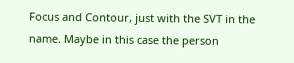Focus and Contour, just with the SVT in the name. Maybe in this case the person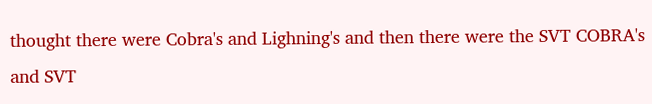thought there were Cobra's and Lighning's and then there were the SVT COBRA's and SVT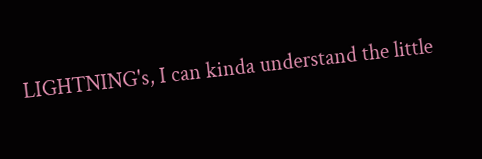LIGHTNING's, I can kinda understand the little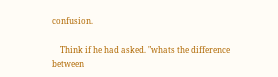confusion.

    Think if he had asked. "whats the difference between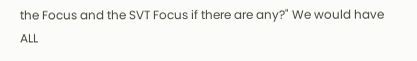the Focus and the SVT Focus if there are any?" We would have ALL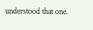understood that one.